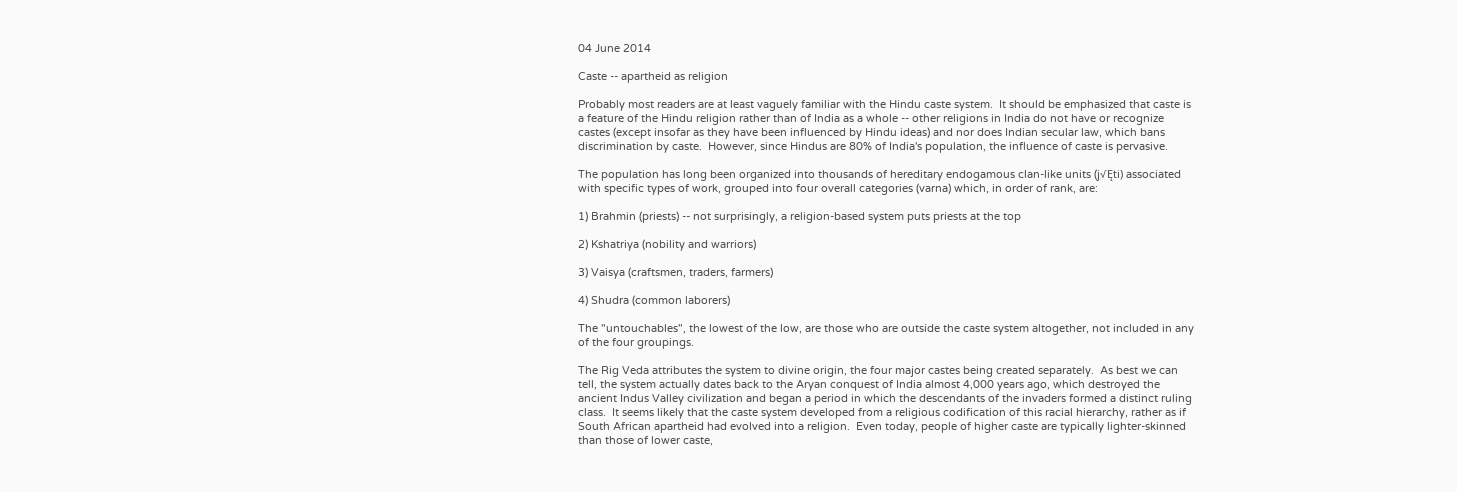04 June 2014

Caste -- apartheid as religion

Probably most readers are at least vaguely familiar with the Hindu caste system.  It should be emphasized that caste is a feature of the Hindu religion rather than of India as a whole -- other religions in India do not have or recognize castes (except insofar as they have been influenced by Hindu ideas) and nor does Indian secular law, which bans discrimination by caste.  However, since Hindus are 80% of India's population, the influence of caste is pervasive.

The population has long been organized into thousands of hereditary endogamous clan-like units (j√Ęti) associated with specific types of work, grouped into four overall categories (varna) which, in order of rank, are:

1) Brahmin (priests) -- not surprisingly, a religion-based system puts priests at the top

2) Kshatriya (nobility and warriors)

3) Vaisya (craftsmen, traders, farmers)

4) Shudra (common laborers)

The "untouchables", the lowest of the low, are those who are outside the caste system altogether, not included in any of the four groupings.

The Rig Veda attributes the system to divine origin, the four major castes being created separately.  As best we can tell, the system actually dates back to the Aryan conquest of India almost 4,000 years ago, which destroyed the ancient Indus Valley civilization and began a period in which the descendants of the invaders formed a distinct ruling class.  It seems likely that the caste system developed from a religious codification of this racial hierarchy, rather as if South African apartheid had evolved into a religion.  Even today, people of higher caste are typically lighter-skinned than those of lower caste,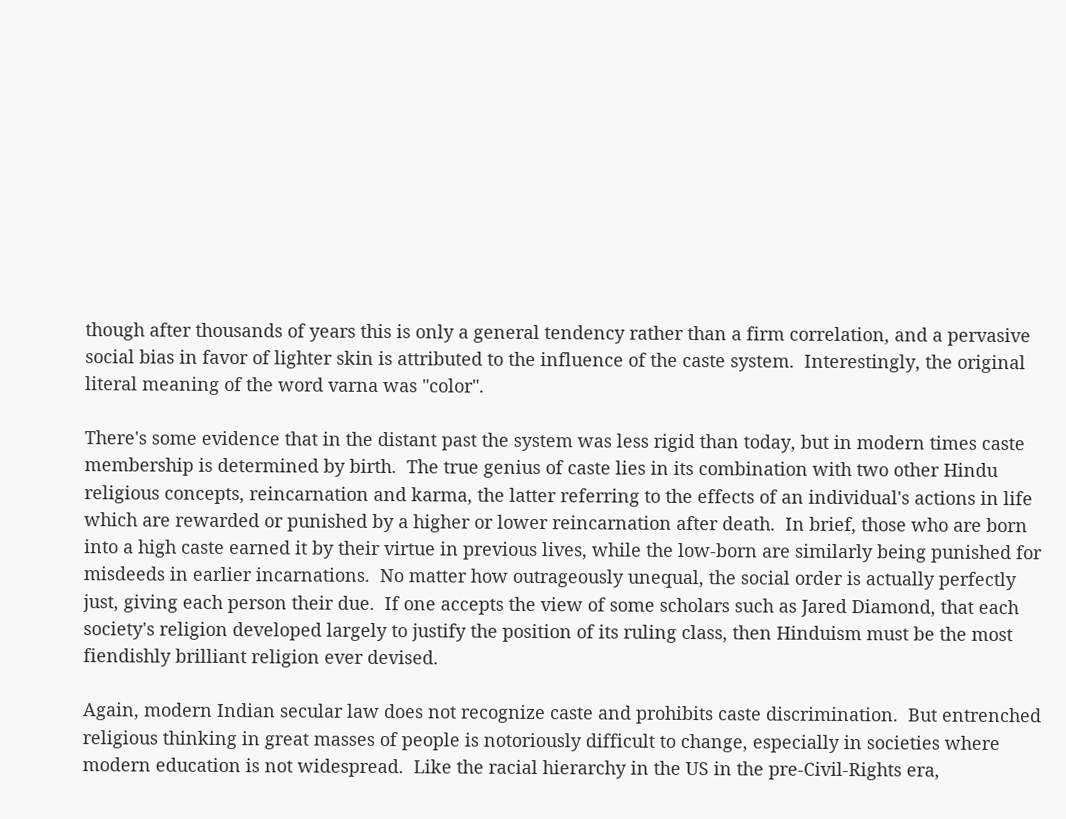though after thousands of years this is only a general tendency rather than a firm correlation, and a pervasive social bias in favor of lighter skin is attributed to the influence of the caste system.  Interestingly, the original literal meaning of the word varna was "color".

There's some evidence that in the distant past the system was less rigid than today, but in modern times caste membership is determined by birth.  The true genius of caste lies in its combination with two other Hindu religious concepts, reincarnation and karma, the latter referring to the effects of an individual's actions in life which are rewarded or punished by a higher or lower reincarnation after death.  In brief, those who are born into a high caste earned it by their virtue in previous lives, while the low-born are similarly being punished for misdeeds in earlier incarnations.  No matter how outrageously unequal, the social order is actually perfectly just, giving each person their due.  If one accepts the view of some scholars such as Jared Diamond, that each society's religion developed largely to justify the position of its ruling class, then Hinduism must be the most fiendishly brilliant religion ever devised.

Again, modern Indian secular law does not recognize caste and prohibits caste discrimination.  But entrenched religious thinking in great masses of people is notoriously difficult to change, especially in societies where modern education is not widespread.  Like the racial hierarchy in the US in the pre-Civil-Rights era,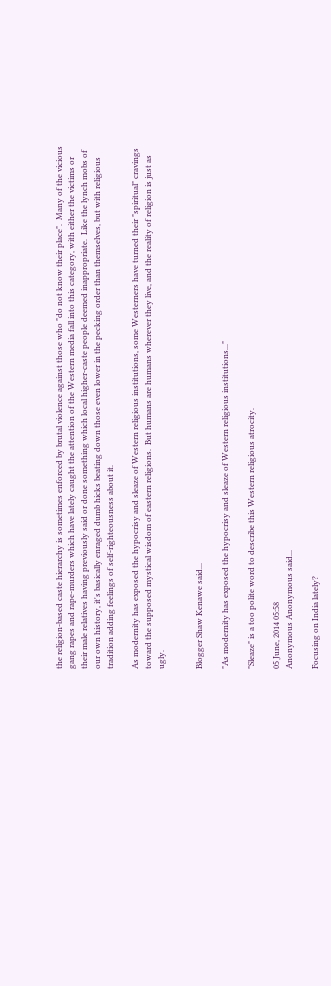the religion-based caste hierarchy is sometimes enforced by brutal violence against those who "do not know their place".  Many of the vicious gang rapes and rape-murders which have lately caught the attention of the Western media fall into this category, with either the victims or their male relatives having previously said or done something which local higher-caste people deemed inappropriate.  Like the lynch mobs of our own history, it's basically enraged dumb hicks beating down those even lower in the pecking order than themselves, but with religious tradition adding feelings of self-righteousness about it.

As modernity has exposed the hypocrisy and sleaze of Western religious institutions, some Westerners have turned their "spiritual" cravings toward the supposed mystical wisdom of eastern religions.  But humans are humans wherever they live, and the reality of religion is just as ugly.


Blogger Shaw Kenawe said...

"As modernity has exposed the hypocrisy and sleaze of Western religious institutions..."

"Sleaze" is a too polite word to describe this Western religious atrocity.

05 June, 2014 05:58
Anonymous Anonymous said...

Focusing on India lately?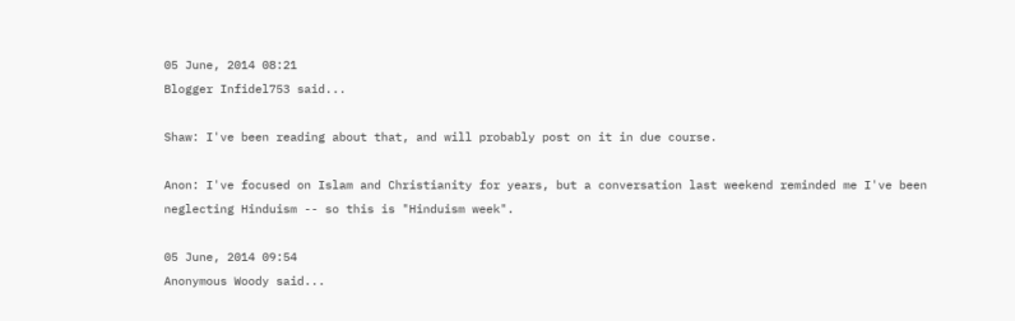05 June, 2014 08:21
Blogger Infidel753 said...

Shaw: I've been reading about that, and will probably post on it in due course.

Anon: I've focused on Islam and Christianity for years, but a conversation last weekend reminded me I've been neglecting Hinduism -- so this is "Hinduism week".

05 June, 2014 09:54
Anonymous Woody said...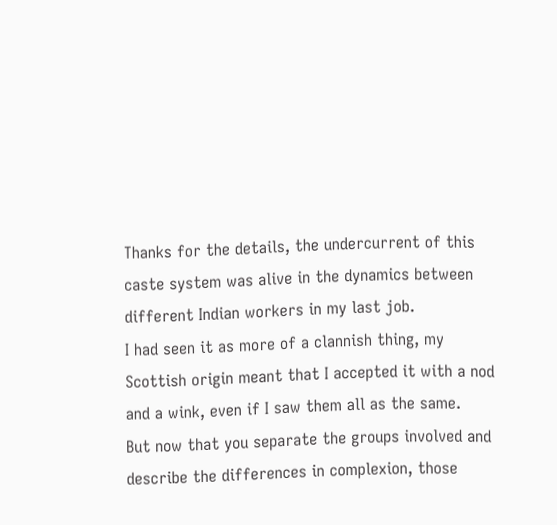Thanks for the details, the undercurrent of this caste system was alive in the dynamics between different Indian workers in my last job.
I had seen it as more of a clannish thing, my Scottish origin meant that I accepted it with a nod and a wink, even if I saw them all as the same.
But now that you separate the groups involved and describe the differences in complexion, those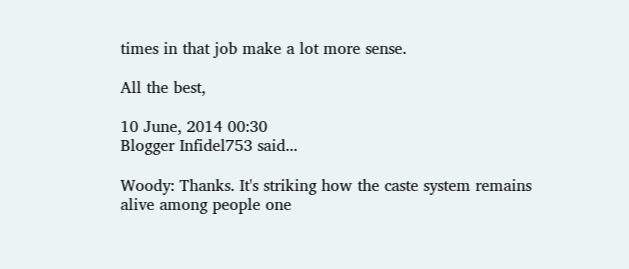times in that job make a lot more sense.

All the best,

10 June, 2014 00:30
Blogger Infidel753 said...

Woody: Thanks. It's striking how the caste system remains alive among people one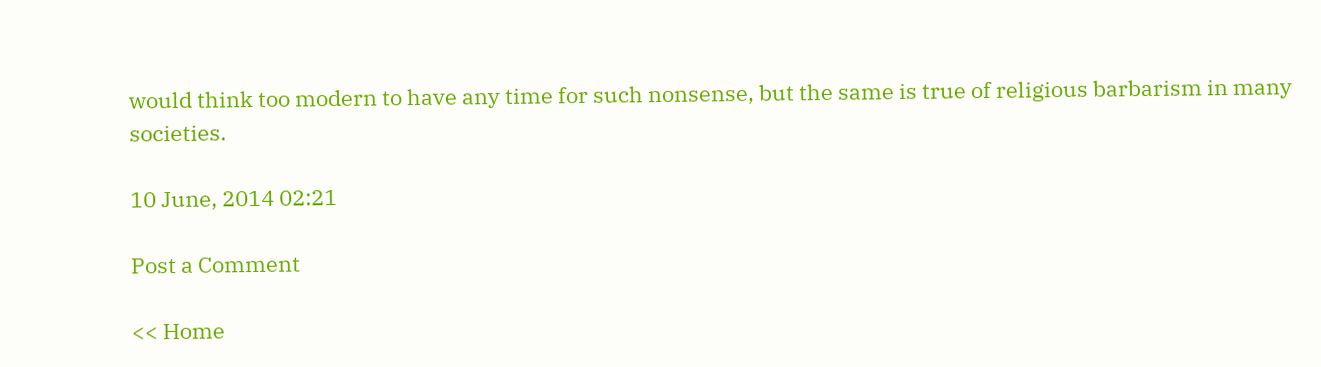would think too modern to have any time for such nonsense, but the same is true of religious barbarism in many societies.

10 June, 2014 02:21

Post a Comment

<< Home